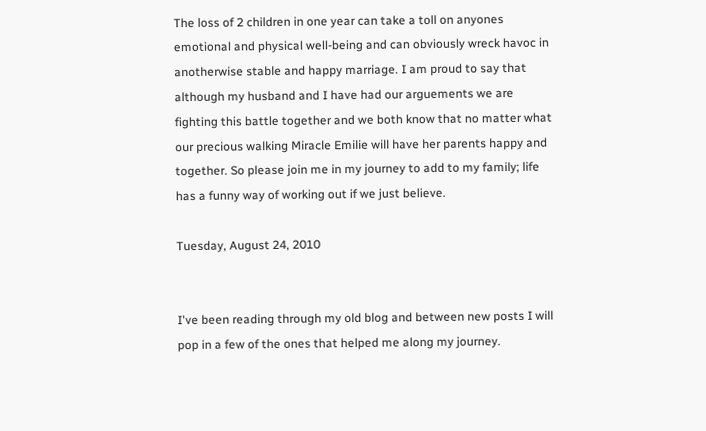The loss of 2 children in one year can take a toll on anyones emotional and physical well-being and can obviously wreck havoc in anotherwise stable and happy marriage. I am proud to say that although my husband and I have had our arguements we are fighting this battle together and we both know that no matter what our precious walking Miracle Emilie will have her parents happy and together. So please join me in my journey to add to my family; life has a funny way of working out if we just believe.

Tuesday, August 24, 2010


I've been reading through my old blog and between new posts I will pop in a few of the ones that helped me along my journey.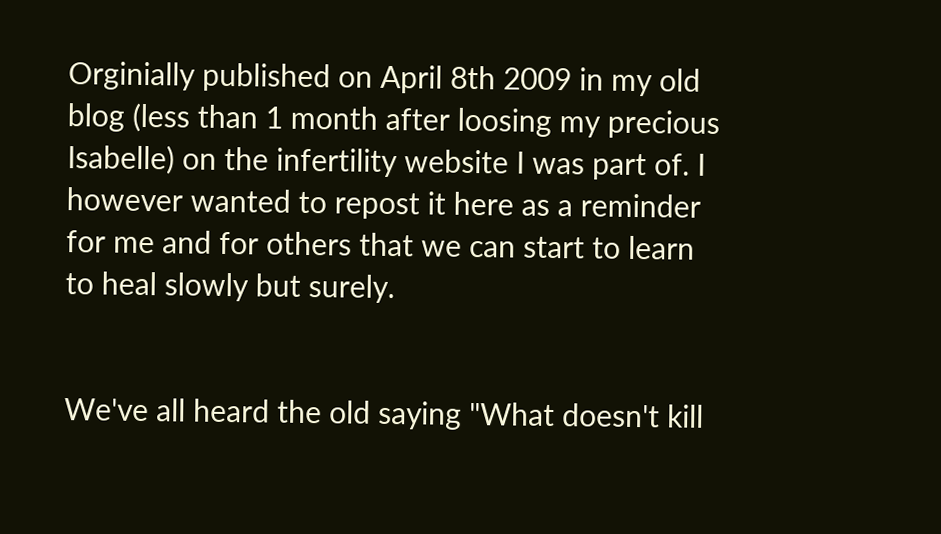Orginially published on April 8th 2009 in my old blog (less than 1 month after loosing my precious Isabelle) on the infertility website I was part of. I however wanted to repost it here as a reminder for me and for others that we can start to learn to heal slowly but surely.


We've all heard the old saying "What doesn't kill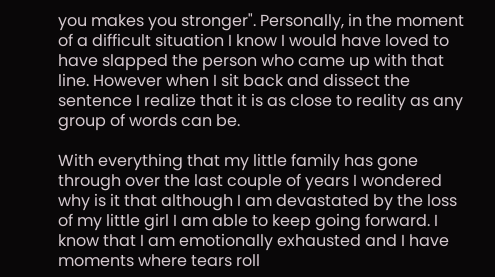you makes you stronger". Personally, in the moment of a difficult situation I know I would have loved to have slapped the person who came up with that line. However when I sit back and dissect the sentence I realize that it is as close to reality as any group of words can be.

With everything that my little family has gone through over the last couple of years I wondered why is it that although I am devastated by the loss of my little girl I am able to keep going forward. I know that I am emotionally exhausted and I have moments where tears roll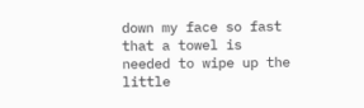down my face so fast that a towel is needed to wipe up the little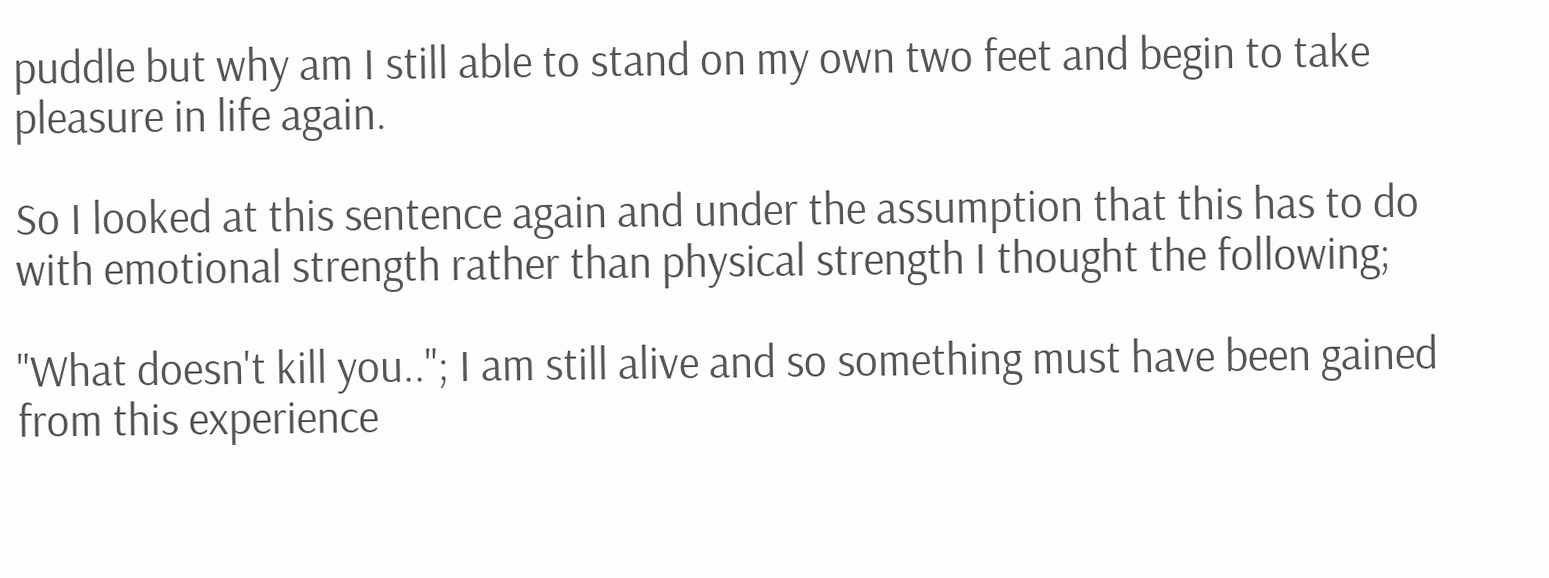puddle but why am I still able to stand on my own two feet and begin to take pleasure in life again.

So I looked at this sentence again and under the assumption that this has to do with emotional strength rather than physical strength I thought the following;

"What doesn't kill you.."; I am still alive and so something must have been gained from this experience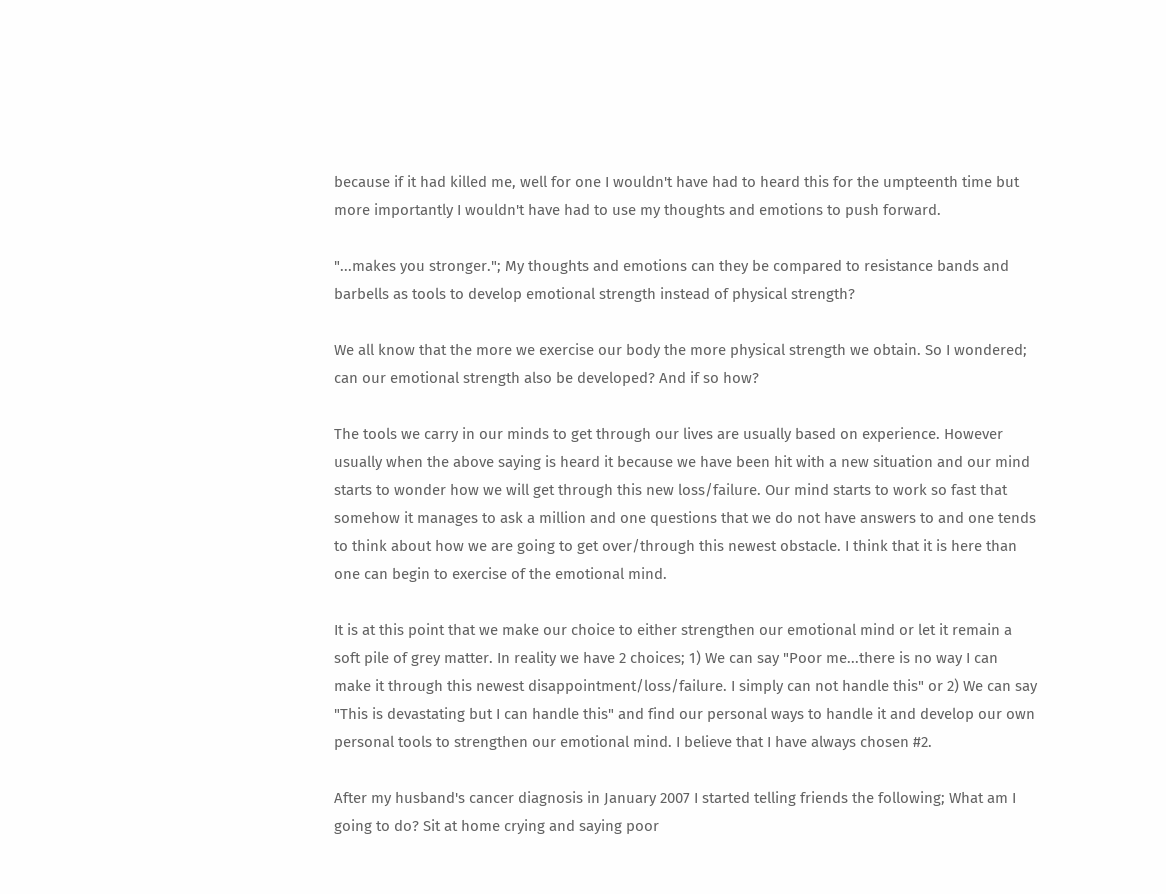because if it had killed me, well for one I wouldn't have had to heard this for the umpteenth time but more importantly I wouldn't have had to use my thoughts and emotions to push forward.

"...makes you stronger."; My thoughts and emotions can they be compared to resistance bands and barbells as tools to develop emotional strength instead of physical strength?

We all know that the more we exercise our body the more physical strength we obtain. So I wondered; can our emotional strength also be developed? And if so how?

The tools we carry in our minds to get through our lives are usually based on experience. However usually when the above saying is heard it because we have been hit with a new situation and our mind starts to wonder how we will get through this new loss/failure. Our mind starts to work so fast that somehow it manages to ask a million and one questions that we do not have answers to and one tends to think about how we are going to get over/through this newest obstacle. I think that it is here than one can begin to exercise of the emotional mind.

It is at this point that we make our choice to either strengthen our emotional mind or let it remain a soft pile of grey matter. In reality we have 2 choices; 1) We can say "Poor me...there is no way I can make it through this newest disappointment/loss/failure. I simply can not handle this" or 2) We can say "This is devastating but I can handle this" and find our personal ways to handle it and develop our own personal tools to strengthen our emotional mind. I believe that I have always chosen #2.

After my husband's cancer diagnosis in January 2007 I started telling friends the following; What am I going to do? Sit at home crying and saying poor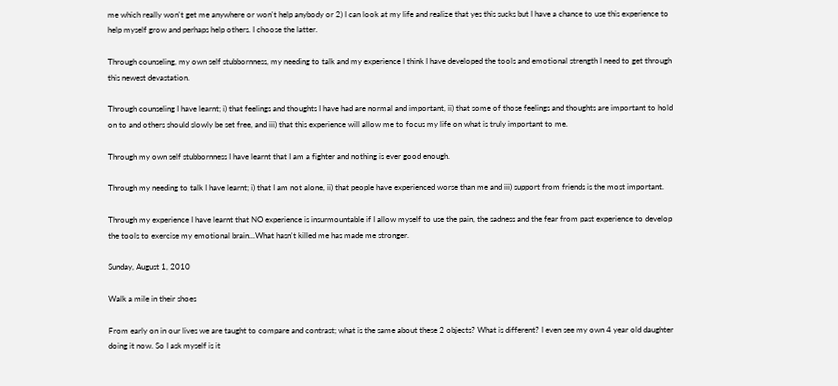me which really won't get me anywhere or won't help anybody or 2) I can look at my life and realize that yes this sucks but I have a chance to use this experience to help myself grow and perhaps help others. I choose the latter.

Through counseling, my own self stubbornness, my needing to talk and my experience I think I have developed the tools and emotional strength I need to get through this newest devastation.

Through counseling I have learnt; i) that feelings and thoughts I have had are normal and important, ii) that some of those feelings and thoughts are important to hold on to and others should slowly be set free, and iii) that this experience will allow me to focus my life on what is truly important to me.

Through my own self stubbornness I have learnt that I am a fighter and nothing is ever good enough.

Through my needing to talk I have learnt; i) that I am not alone, ii) that people have experienced worse than me and iii) support from friends is the most important.

Through my experience I have learnt that NO experience is insurmountable if I allow myself to use the pain, the sadness and the fear from past experience to develop the tools to exercise my emotional brain...What hasn't killed me has made me stronger.

Sunday, August 1, 2010

Walk a mile in their shoes

From early on in our lives we are taught to compare and contrast; what is the same about these 2 objects? What is different? I even see my own 4 year old daughter doing it now. So I ask myself is it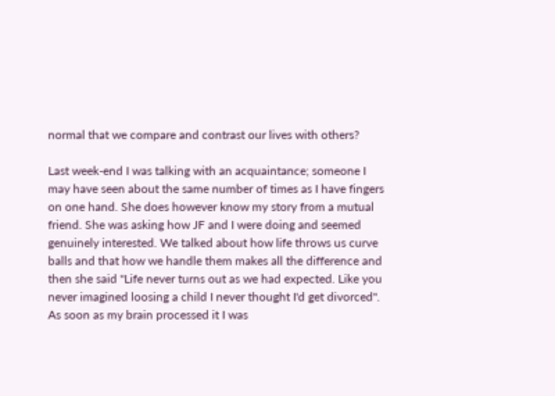normal that we compare and contrast our lives with others?

Last week-end I was talking with an acquaintance; someone I may have seen about the same number of times as I have fingers on one hand. She does however know my story from a mutual friend. She was asking how JF and I were doing and seemed genuinely interested. We talked about how life throws us curve balls and that how we handle them makes all the difference and then she said "Life never turns out as we had expected. Like you never imagined loosing a child I never thought I'd get divorced". As soon as my brain processed it I was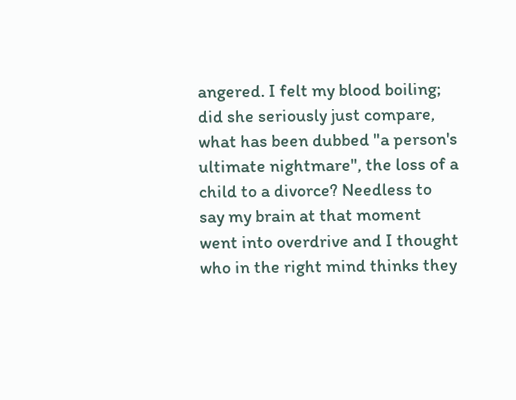angered. I felt my blood boiling; did she seriously just compare, what has been dubbed "a person's ultimate nightmare", the loss of a child to a divorce? Needless to say my brain at that moment went into overdrive and I thought who in the right mind thinks they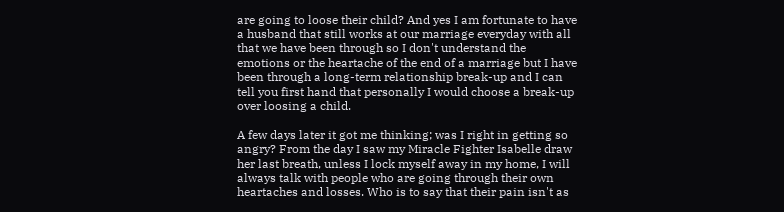are going to loose their child? And yes I am fortunate to have a husband that still works at our marriage everyday with all that we have been through so I don't understand the emotions or the heartache of the end of a marriage but I have been through a long-term relationship break-up and I can tell you first hand that personally I would choose a break-up over loosing a child.

A few days later it got me thinking; was I right in getting so angry? From the day I saw my Miracle Fighter Isabelle draw her last breath, unless I lock myself away in my home, I will always talk with people who are going through their own heartaches and losses. Who is to say that their pain isn't as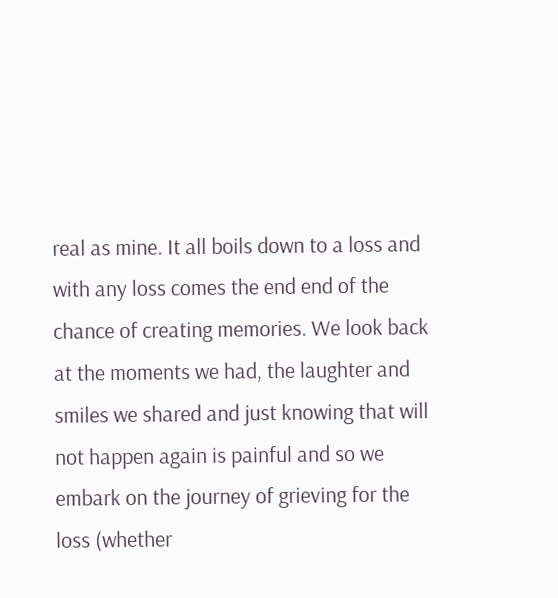real as mine. It all boils down to a loss and with any loss comes the end end of the chance of creating memories. We look back at the moments we had, the laughter and smiles we shared and just knowing that will not happen again is painful and so we embark on the journey of grieving for the loss (whether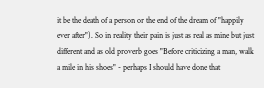it be the death of a person or the end of the dream of "happily ever after"). So in reality their pain is just as real as mine but just different and as old proverb goes "Before criticizing a man, walk a mile in his shoes" - perhaps I should have done that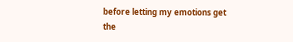before letting my emotions get the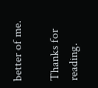better of me.

Thanks for reading.